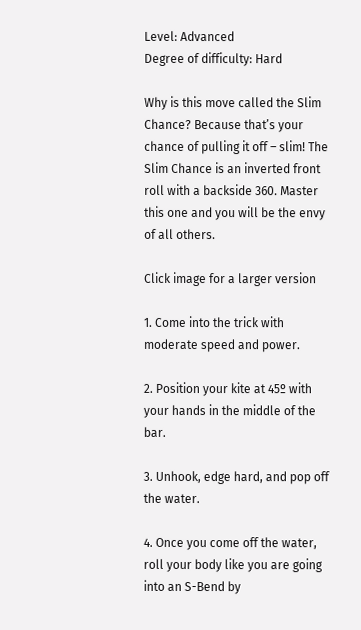Level: Advanced
Degree of difficulty: Hard

Why is this move called the Slim Chance? Because that’s your chance of pulling it off – slim! The Slim Chance is an inverted front roll with a backside 360. Master this one and you will be the envy of all others.

Click image for a larger version

1. Come into the trick with moderate speed and power.

2. Position your kite at 45º with your hands in the middle of the bar.

3. Unhook, edge hard, and pop off the water.

4. Once you come off the water, roll your body like you are going into an S-Bend by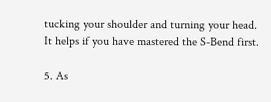tucking your shoulder and turning your head. It helps if you have mastered the S-Bend first.

5. As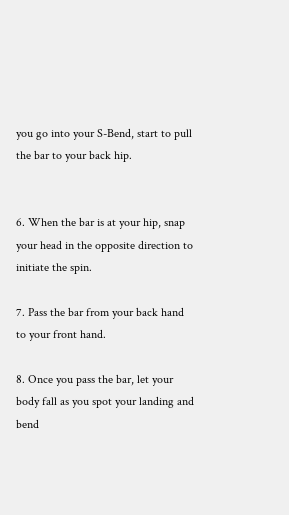you go into your S-Bend, start to pull the bar to your back hip.


6. When the bar is at your hip, snap your head in the opposite direction to initiate the spin.

7. Pass the bar from your back hand to your front hand.

8. Once you pass the bar, let your body fall as you spot your landing and bend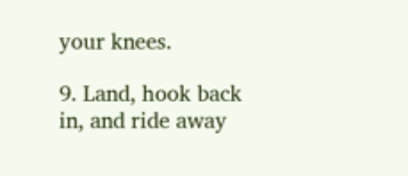your knees.

9. Land, hook back in, and ride away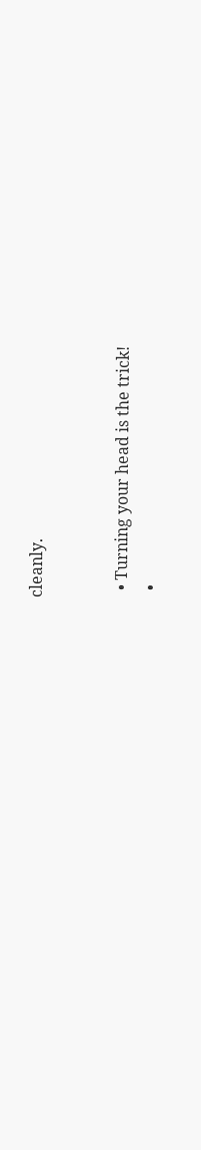cleanly.


  • Turning your head is the trick!
  •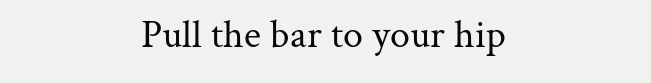Pull the bar to your hip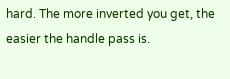hard. The more inverted you get, the easier the handle pass is.